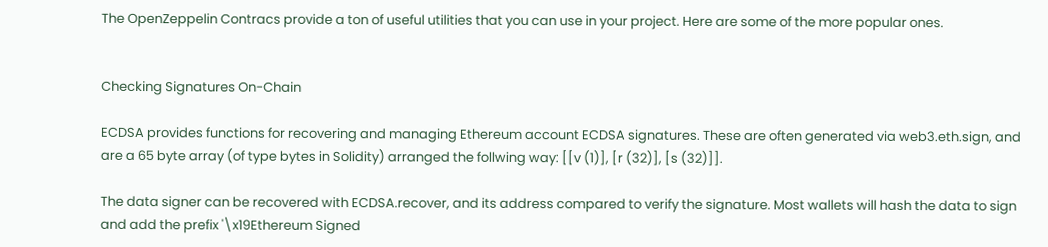The OpenZeppelin Contracs provide a ton of useful utilities that you can use in your project. Here are some of the more popular ones.


Checking Signatures On-Chain

ECDSA provides functions for recovering and managing Ethereum account ECDSA signatures. These are often generated via web3.eth.sign, and are a 65 byte array (of type bytes in Solidity) arranged the follwing way: [[v (1)], [r (32)], [s (32)]].

The data signer can be recovered with ECDSA.recover, and its address compared to verify the signature. Most wallets will hash the data to sign and add the prefix '\x19Ethereum Signed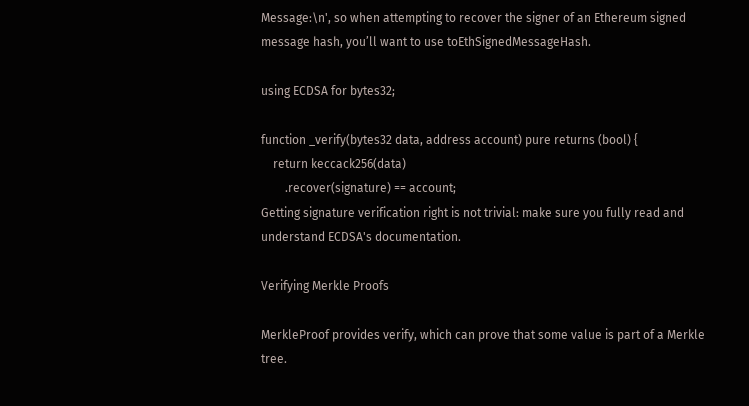Message:\n', so when attempting to recover the signer of an Ethereum signed message hash, you’ll want to use toEthSignedMessageHash.

using ECDSA for bytes32;

function _verify(bytes32 data, address account) pure returns (bool) {
    return keccack256(data)
        .recover(signature) == account;
Getting signature verification right is not trivial: make sure you fully read and understand ECDSA's documentation.

Verifying Merkle Proofs

MerkleProof provides verify, which can prove that some value is part of a Merkle tree.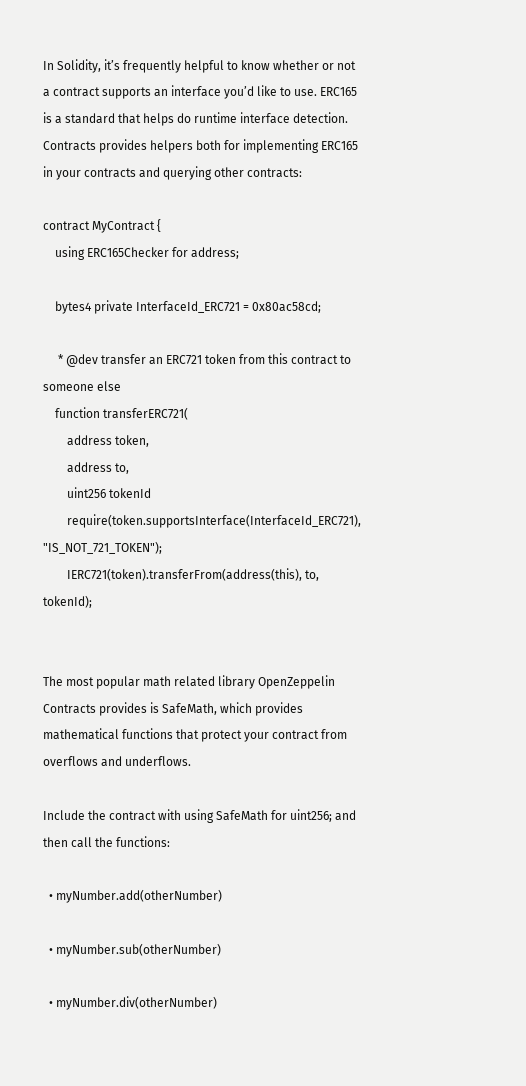In Solidity, it’s frequently helpful to know whether or not a contract supports an interface you’d like to use. ERC165 is a standard that helps do runtime interface detection. Contracts provides helpers both for implementing ERC165 in your contracts and querying other contracts:

contract MyContract {
    using ERC165Checker for address;

    bytes4 private InterfaceId_ERC721 = 0x80ac58cd;

     * @dev transfer an ERC721 token from this contract to someone else
    function transferERC721(
        address token,
        address to,
        uint256 tokenId
        require(token.supportsInterface(InterfaceId_ERC721), "IS_NOT_721_TOKEN");
        IERC721(token).transferFrom(address(this), to, tokenId);


The most popular math related library OpenZeppelin Contracts provides is SafeMath, which provides mathematical functions that protect your contract from overflows and underflows.

Include the contract with using SafeMath for uint256; and then call the functions:

  • myNumber.add(otherNumber)

  • myNumber.sub(otherNumber)

  • myNumber.div(otherNumber)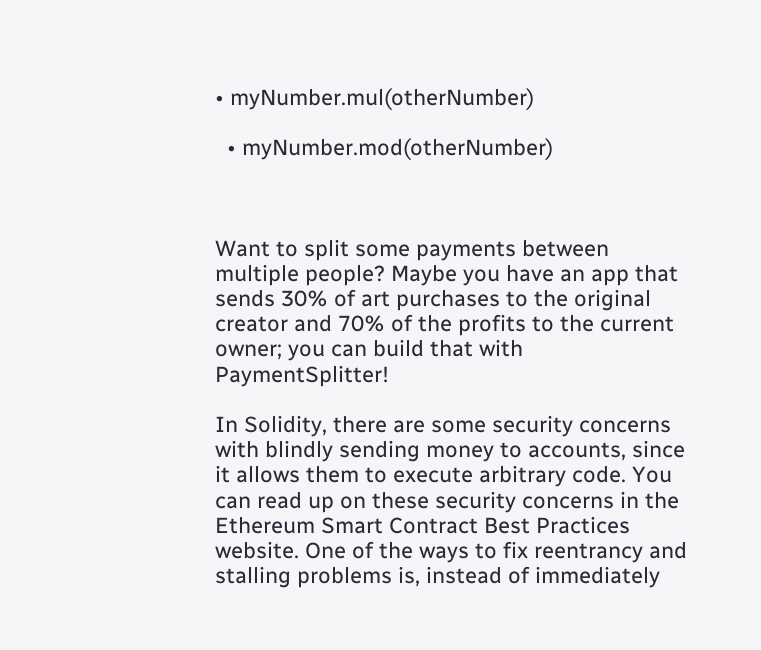• myNumber.mul(otherNumber)

  • myNumber.mod(otherNumber)



Want to split some payments between multiple people? Maybe you have an app that sends 30% of art purchases to the original creator and 70% of the profits to the current owner; you can build that with PaymentSplitter!

In Solidity, there are some security concerns with blindly sending money to accounts, since it allows them to execute arbitrary code. You can read up on these security concerns in the Ethereum Smart Contract Best Practices website. One of the ways to fix reentrancy and stalling problems is, instead of immediately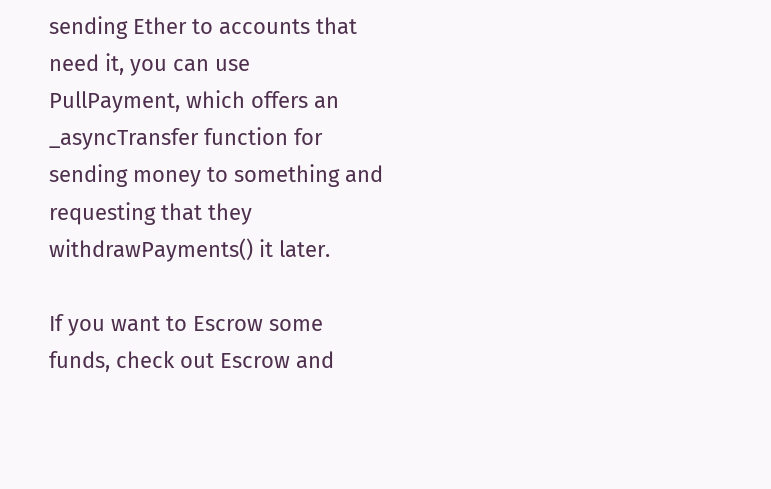sending Ether to accounts that need it, you can use PullPayment, which offers an _asyncTransfer function for sending money to something and requesting that they withdrawPayments() it later.

If you want to Escrow some funds, check out Escrow and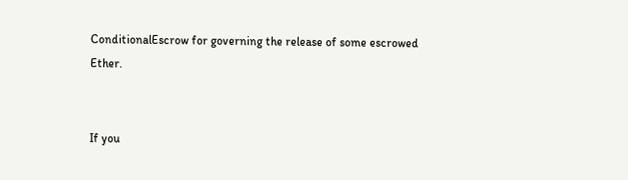ConditionalEscrow for governing the release of some escrowed Ether.


If you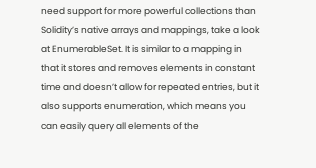need support for more powerful collections than Solidity’s native arrays and mappings, take a look at EnumerableSet. It is similar to a mapping in that it stores and removes elements in constant time and doesn’t allow for repeated entries, but it also supports enumeration, which means you can easily query all elements of the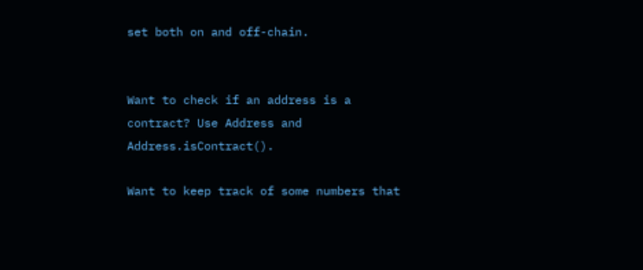set both on and off-chain.


Want to check if an address is a contract? Use Address and Address.isContract().

Want to keep track of some numbers that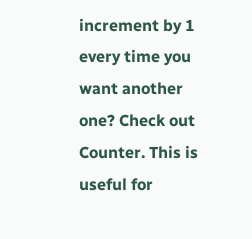increment by 1 every time you want another one? Check out Counter. This is useful for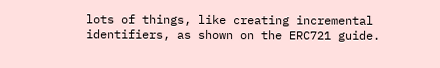lots of things, like creating incremental identifiers, as shown on the ERC721 guide.